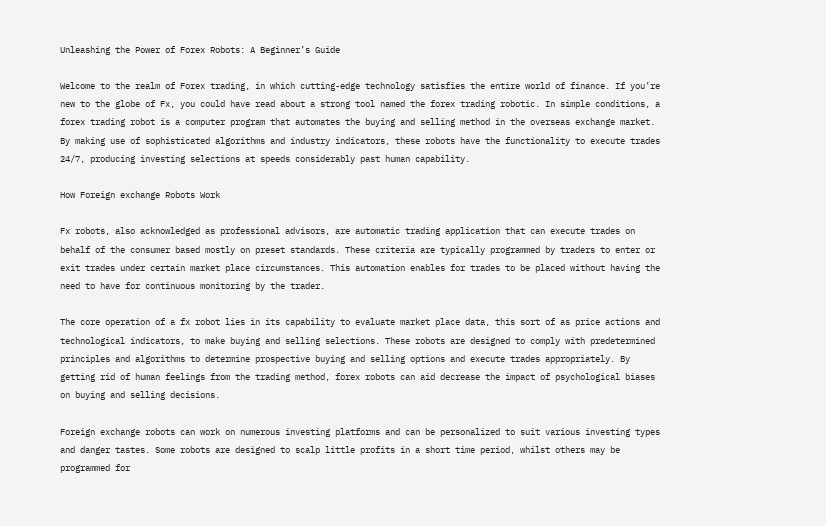Unleashing the Power of Forex Robots: A Beginner’s Guide

Welcome to the realm of Forex trading, in which cutting-edge technology satisfies the entire world of finance. If you’re new to the globe of Fx, you could have read about a strong tool named the forex trading robotic. In simple conditions, a forex trading robot is a computer program that automates the buying and selling method in the overseas exchange market. By making use of sophisticated algorithms and industry indicators, these robots have the functionality to execute trades 24/7, producing investing selections at speeds considerably past human capability.

How Foreign exchange Robots Work

Fx robots, also acknowledged as professional advisors, are automatic trading application that can execute trades on behalf of the consumer based mostly on preset standards. These criteria are typically programmed by traders to enter or exit trades under certain market place circumstances. This automation enables for trades to be placed without having the need to have for continuous monitoring by the trader.

The core operation of a fx robot lies in its capability to evaluate market place data, this sort of as price actions and technological indicators, to make buying and selling selections. These robots are designed to comply with predetermined principles and algorithms to determine prospective buying and selling options and execute trades appropriately. By getting rid of human feelings from the trading method, forex robots can aid decrease the impact of psychological biases on buying and selling decisions.

Foreign exchange robots can work on numerous investing platforms and can be personalized to suit various investing types and danger tastes. Some robots are designed to scalp little profits in a short time period, whilst others may be programmed for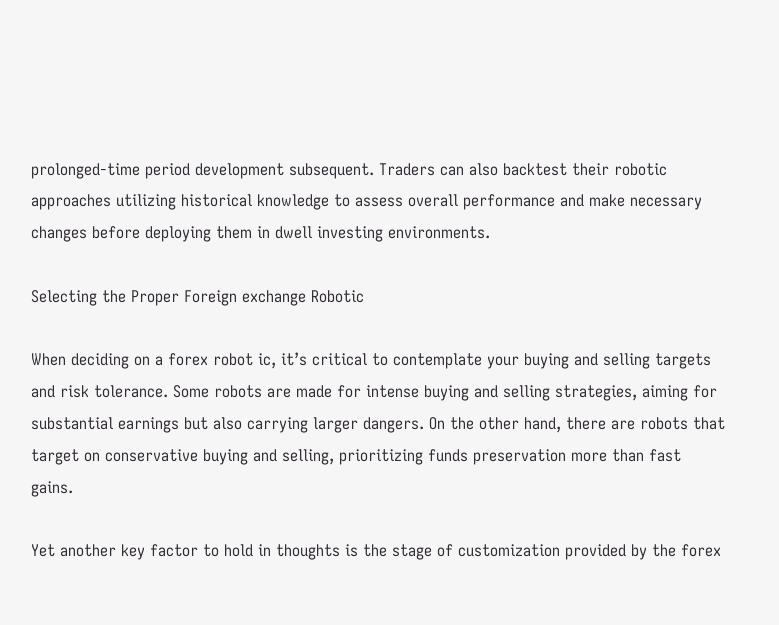prolonged-time period development subsequent. Traders can also backtest their robotic approaches utilizing historical knowledge to assess overall performance and make necessary changes before deploying them in dwell investing environments.

Selecting the Proper Foreign exchange Robotic

When deciding on a forex robot ic, it’s critical to contemplate your buying and selling targets and risk tolerance. Some robots are made for intense buying and selling strategies, aiming for substantial earnings but also carrying larger dangers. On the other hand, there are robots that target on conservative buying and selling, prioritizing funds preservation more than fast gains.

Yet another key factor to hold in thoughts is the stage of customization provided by the forex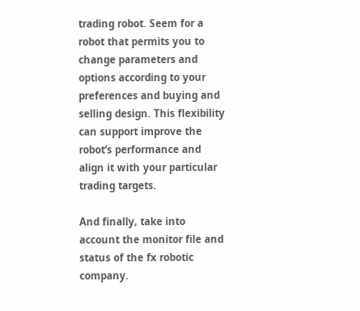trading robot. Seem for a robot that permits you to change parameters and options according to your preferences and buying and selling design. This flexibility can support improve the robot’s performance and align it with your particular trading targets.

And finally, take into account the monitor file and status of the fx robotic company.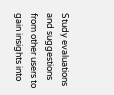Study evaluations and suggestions from other users to gain insights into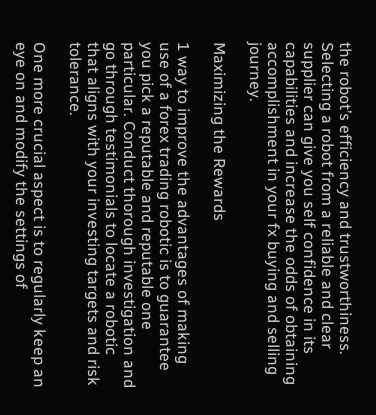the robot’s efficiency and trustworthiness. Selecting a robot from a reliable and clear supplier can give you self confidence in its capabilities and increase the odds of obtaining accomplishment in your fx buying and selling journey.

Maximizing the Rewards

1 way to improve the advantages of making use of a forex trading robotic is to guarantee you pick a reputable and reputable one particular. Conduct thorough investigation and go through testimonials to locate a robotic that aligns with your investing targets and risk tolerance.

One more crucial aspect is to regularly keep an eye on and modify the settings of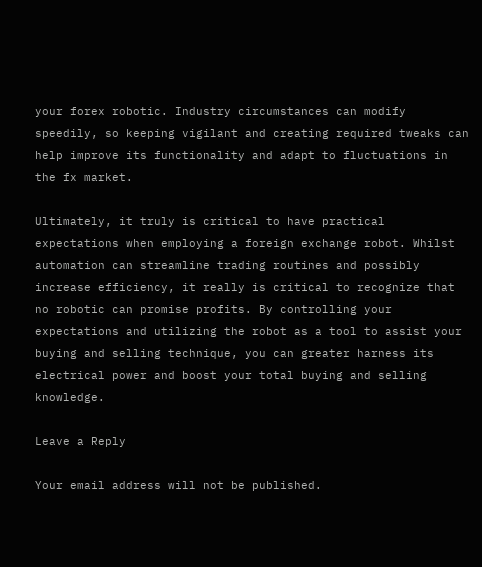your forex robotic. Industry circumstances can modify speedily, so keeping vigilant and creating required tweaks can help improve its functionality and adapt to fluctuations in the fx market.

Ultimately, it truly is critical to have practical expectations when employing a foreign exchange robot. Whilst automation can streamline trading routines and possibly increase efficiency, it really is critical to recognize that no robotic can promise profits. By controlling your expectations and utilizing the robot as a tool to assist your buying and selling technique, you can greater harness its electrical power and boost your total buying and selling knowledge.

Leave a Reply

Your email address will not be published.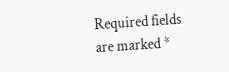Required fields are marked *